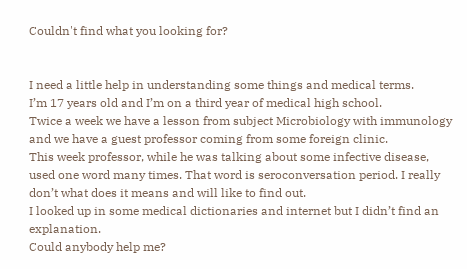Couldn't find what you looking for?


I need a little help in understanding some things and medical terms.
I’m 17 years old and I’m on a third year of medical high school.
Twice a week we have a lesson from subject Microbiology with immunology and we have a guest professor coming from some foreign clinic.
This week professor, while he was talking about some infective disease, used one word many times. That word is seroconversation period. I really don’t what does it means and will like to find out.
I looked up in some medical dictionaries and internet but I didn’t find an explanation.
Could anybody help me?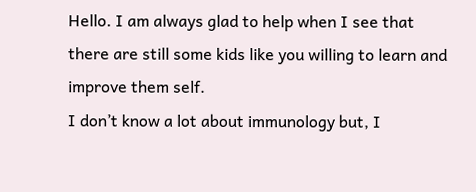Hello. I am always glad to help when I see that there are still some kids like you willing to learn and improve them self.
I don’t know a lot about immunology but, I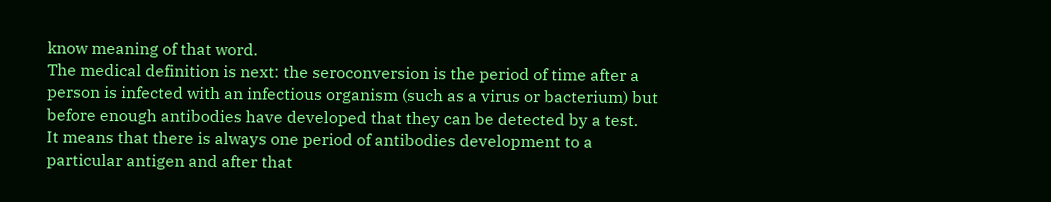know meaning of that word.
The medical definition is next: the seroconversion is the period of time after a person is infected with an infectious organism (such as a virus or bacterium) but before enough antibodies have developed that they can be detected by a test.
It means that there is always one period of antibodies development to a particular antigen and after that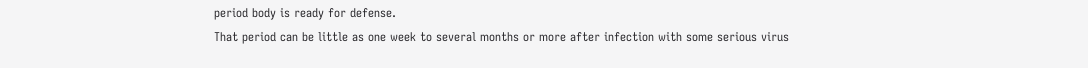period body is ready for defense.
That period can be little as one week to several months or more after infection with some serious virus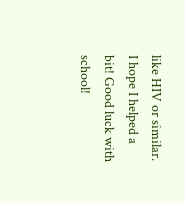like HIV or similar.
I hope I helped a bit! Good luck with school!